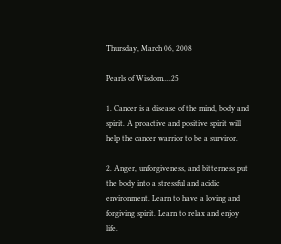Thursday, March 06, 2008

Pearls of Wisdom....25

1. Cancer is a disease of the mind, body and spirit. A proactive and positive spirit will help the cancer warrior to be a surviror.

2. Anger, unforgiveness, and bitterness put the body into a stressful and acidic environment. Learn to have a loving and forgiving spirit. Learn to relax and enjoy life.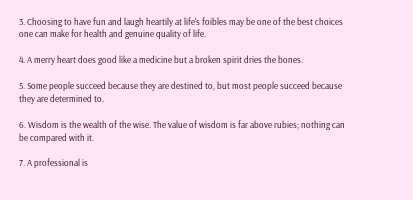3. Choosing to have fun and laugh heartily at life's foibles may be one of the best choices one can make for health and genuine quality of life.

4. A merry heart does good like a medicine but a broken spirit dries the bones.

5. Some people succeed because they are destined to, but most people succeed because they are determined to.

6. Wisdom is the wealth of the wise. The value of wisdom is far above rubies; nothing can be compared with it.

7. A professional is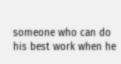someone who can do his best work when he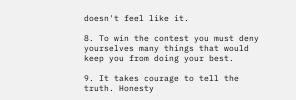doesn't feel like it.

8. To win the contest you must deny yourselves many things that would keep you from doing your best.

9. It takes courage to tell the truth. Honesty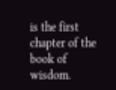is the first chapter of the book of wisdom.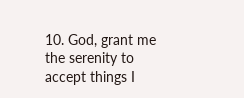10. God, grant me the serenity to accept things I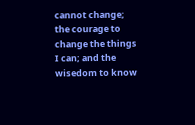cannot change; the courage to change the things I can; and the wisedom to know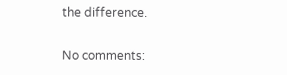the difference.

No comments: